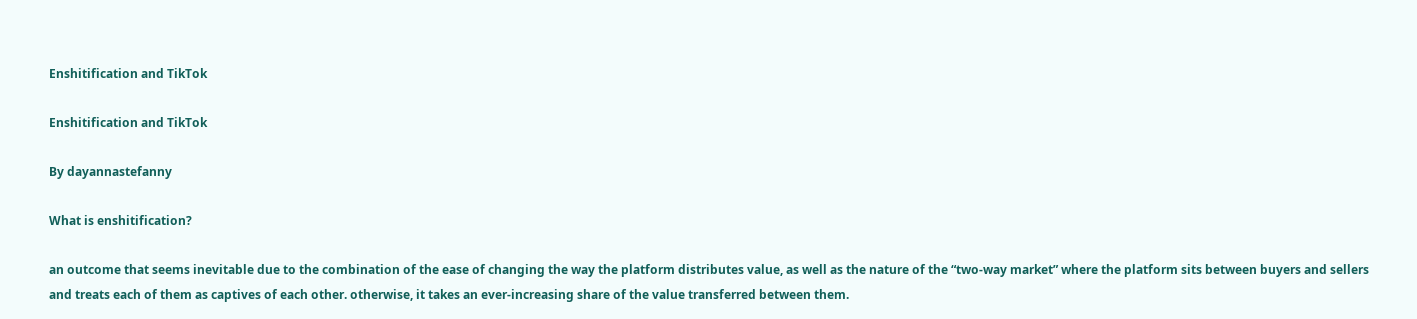Enshitification and TikTok

Enshitification and TikTok

By dayannastefanny

What is enshitification?

an outcome that seems inevitable due to the combination of the ease of changing the way the platform distributes value, as well as the nature of the “two-way market” where the platform sits between buyers and sellers and treats each of them as captives of each other. otherwise, it takes an ever-increasing share of the value transferred between them.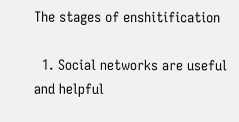The stages of enshitification

  1. Social networks are useful and helpful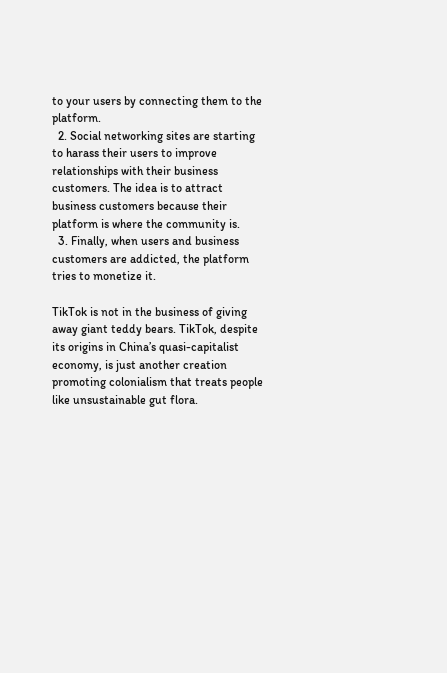to your users by connecting them to the platform.
  2. Social networking sites are starting to harass their users to improve relationships with their business customers. The idea is to attract business customers because their platform is where the community is.
  3. Finally, when users and business customers are addicted, the platform tries to monetize it.

TikTok is not in the business of giving away giant teddy bears. TikTok, despite its origins in China’s quasi-capitalist economy, is just another creation promoting colonialism that treats people like unsustainable gut flora.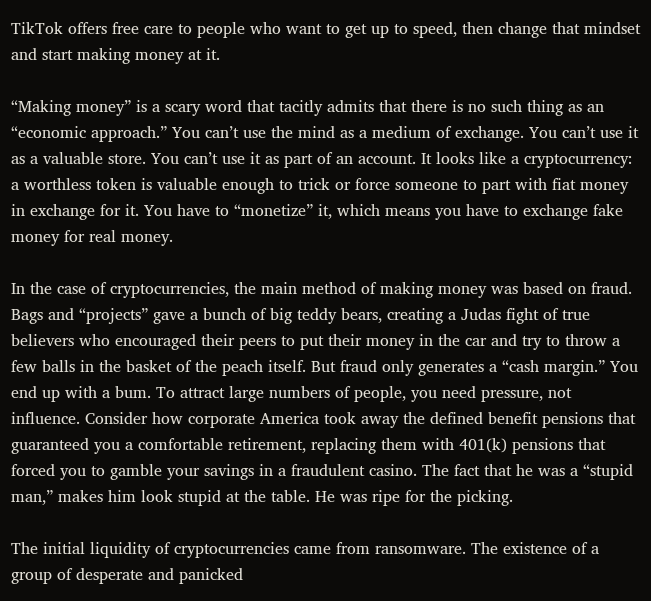TikTok offers free care to people who want to get up to speed, then change that mindset and start making money at it.

“Making money” is a scary word that tacitly admits that there is no such thing as an “economic approach.” You can’t use the mind as a medium of exchange. You can’t use it as a valuable store. You can’t use it as part of an account. It looks like a cryptocurrency: a worthless token is valuable enough to trick or force someone to part with fiat money in exchange for it. You have to “monetize” it, which means you have to exchange fake money for real money.

In the case of cryptocurrencies, the main method of making money was based on fraud. Bags and “projects” gave a bunch of big teddy bears, creating a Judas fight of true believers who encouraged their peers to put their money in the car and try to throw a few balls in the basket of the peach itself. But fraud only generates a “cash margin.” You end up with a bum. To attract large numbers of people, you need pressure, not influence. Consider how corporate America took away the defined benefit pensions that guaranteed you a comfortable retirement, replacing them with 401(k) pensions that forced you to gamble your savings in a fraudulent casino. The fact that he was a “stupid man,” makes him look stupid at the table. He was ripe for the picking.

The initial liquidity of cryptocurrencies came from ransomware. The existence of a group of desperate and panicked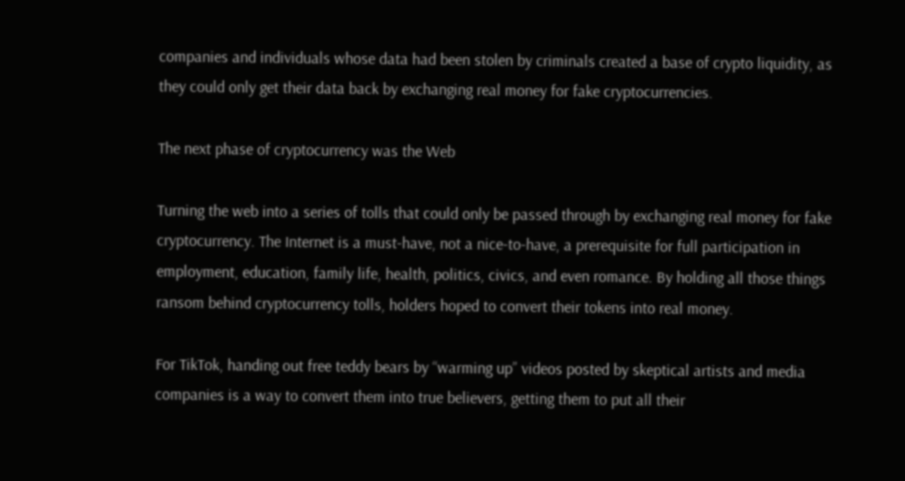companies and individuals whose data had been stolen by criminals created a base of crypto liquidity, as they could only get their data back by exchanging real money for fake cryptocurrencies.

The next phase of cryptocurrency was the Web

Turning the web into a series of tolls that could only be passed through by exchanging real money for fake cryptocurrency. The Internet is a must-have, not a nice-to-have, a prerequisite for full participation in employment, education, family life, health, politics, civics, and even romance. By holding all those things ransom behind cryptocurrency tolls, holders hoped to convert their tokens into real money.

For TikTok, handing out free teddy bears by “warming up” videos posted by skeptical artists and media companies is a way to convert them into true believers, getting them to put all their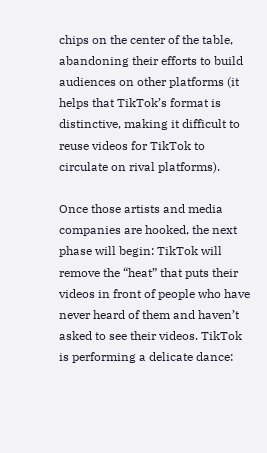chips on the center of the table, abandoning their efforts to build audiences on other platforms (it helps that TikTok’s format is distinctive, making it difficult to reuse videos for TikTok to circulate on rival platforms).

Once those artists and media companies are hooked, the next phase will begin: TikTok will remove the “heat” that puts their videos in front of people who have never heard of them and haven’t asked to see their videos. TikTok is performing a delicate dance: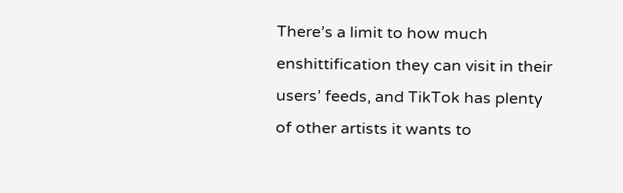There’s a limit to how much enshittification they can visit in their users’ feeds, and TikTok has plenty of other artists it wants to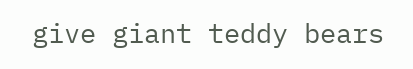give giant teddy bears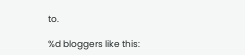to.

%d bloggers like this: